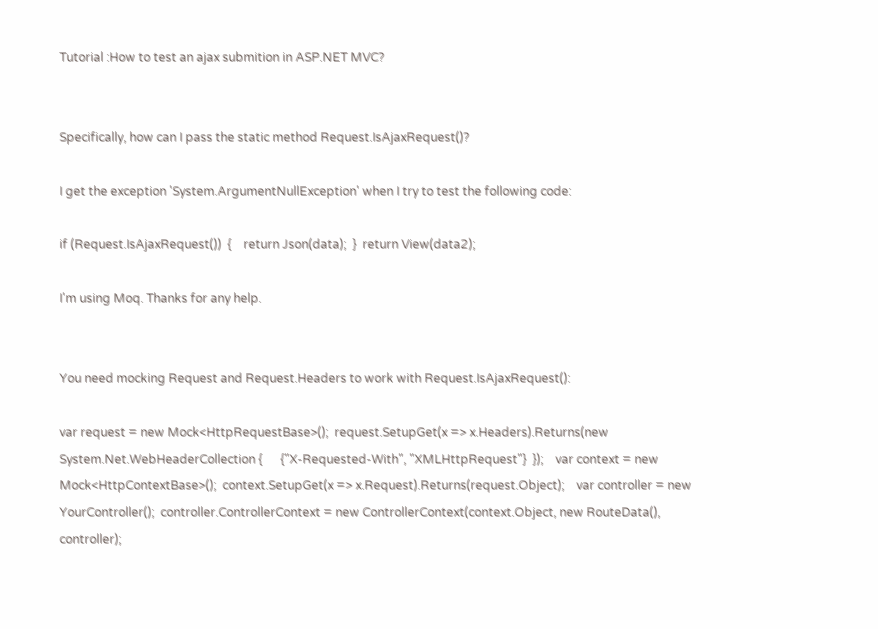Tutorial :How to test an ajax submition in ASP.NET MVC?


Specifically, how can I pass the static method Request.IsAjaxRequest()?

I get the exception 'System.ArgumentNullException' when I try to test the following code:

if (Request.IsAjaxRequest())  {    return Json(data);  }  return View(data2);

I'm using Moq. Thanks for any help.


You need mocking Request and Request.Headers to work with Request.IsAjaxRequest():

var request = new Mock<HttpRequestBase>();  request.SetupGet(x => x.Headers).Returns(new System.Net.WebHeaderCollection {      {"X-Requested-With", "XMLHttpRequest"}  });    var context = new Mock<HttpContextBase>();  context.SetupGet(x => x.Request).Returns(request.Object);    var controller = new YourController();  controller.ControllerContext = new ControllerContext(context.Object, new RouteData(), controller);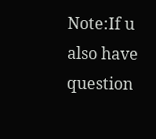Note:If u also have question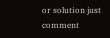or solution just comment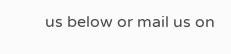us below or mail us on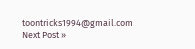toontricks1994@gmail.com
Next Post »